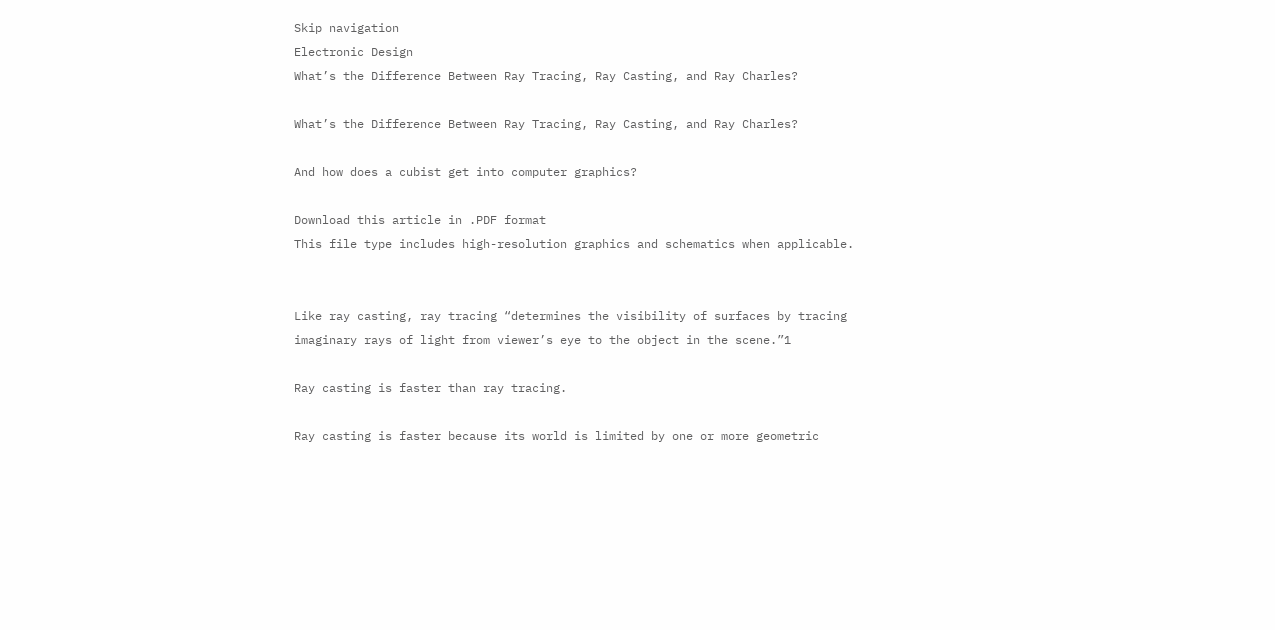Skip navigation
Electronic Design
What’s the Difference Between Ray Tracing, Ray Casting, and Ray Charles?

What’s the Difference Between Ray Tracing, Ray Casting, and Ray Charles?

And how does a cubist get into computer graphics?

Download this article in .PDF format
This file type includes high-resolution graphics and schematics when applicable.


Like ray casting, ray tracing “determines the visibility of surfaces by tracing imaginary rays of light from viewer’s eye to the object in the scene.”1

Ray casting is faster than ray tracing.

Ray casting is faster because its world is limited by one or more geometric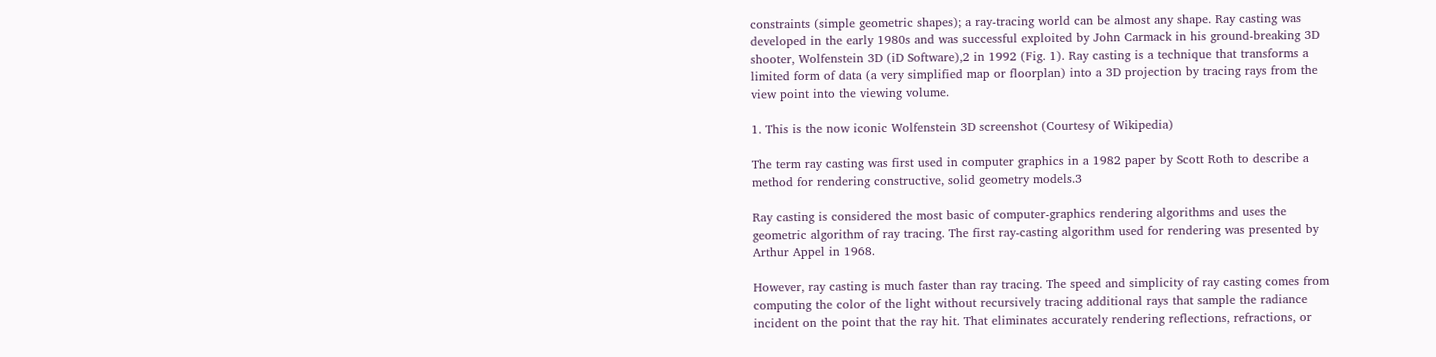constraints (simple geometric shapes); a ray-tracing world can be almost any shape. Ray casting was developed in the early 1980s and was successful exploited by John Carmack in his ground-breaking 3D shooter, Wolfenstein 3D (iD Software),2 in 1992 (Fig. 1). Ray casting is a technique that transforms a limited form of data (a very simplified map or floorplan) into a 3D projection by tracing rays from the view point into the viewing volume.

1. This is the now iconic Wolfenstein 3D screenshot (Courtesy of Wikipedia)

The term ray casting was first used in computer graphics in a 1982 paper by Scott Roth to describe a method for rendering constructive, solid geometry models.3

Ray casting is considered the most basic of computer-graphics rendering algorithms and uses the geometric algorithm of ray tracing. The first ray-casting algorithm used for rendering was presented by Arthur Appel in 1968.

However, ray casting is much faster than ray tracing. The speed and simplicity of ray casting comes from computing the color of the light without recursively tracing additional rays that sample the radiance incident on the point that the ray hit. That eliminates accurately rendering reflections, refractions, or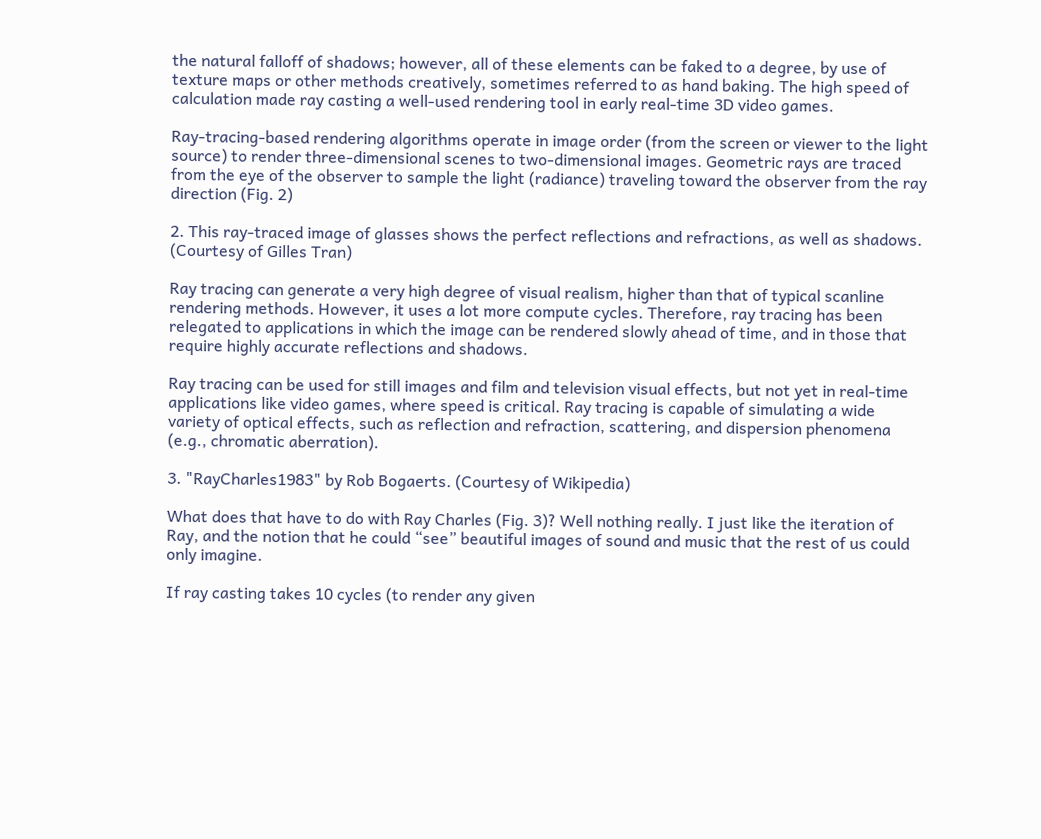the natural falloff of shadows; however, all of these elements can be faked to a degree, by use of texture maps or other methods creatively, sometimes referred to as hand baking. The high speed of calculation made ray casting a well-used rendering tool in early real-time 3D video games.

Ray-tracing-based rendering algorithms operate in image order (from the screen or viewer to the light source) to render three-dimensional scenes to two-dimensional images. Geometric rays are traced from the eye of the observer to sample the light (radiance) traveling toward the observer from the ray direction (Fig. 2)

2. This ray-traced image of glasses shows the perfect reflections and refractions, as well as shadows. (Courtesy of Gilles Tran)

Ray tracing can generate a very high degree of visual realism, higher than that of typical scanline rendering methods. However, it uses a lot more compute cycles. Therefore, ray tracing has been relegated to applications in which the image can be rendered slowly ahead of time, and in those that require highly accurate reflections and shadows.

Ray tracing can be used for still images and film and television visual effects, but not yet in real-time applications like video games, where speed is critical. Ray tracing is capable of simulating a wide variety of optical effects, such as reflection and refraction, scattering, and dispersion phenomena (e.g., chromatic aberration).

3. "RayCharles1983" by Rob Bogaerts. (Courtesy of Wikipedia)

What does that have to do with Ray Charles (Fig. 3)? Well nothing really. I just like the iteration of Ray, and the notion that he could “see” beautiful images of sound and music that the rest of us could only imagine.

If ray casting takes 10 cycles (to render any given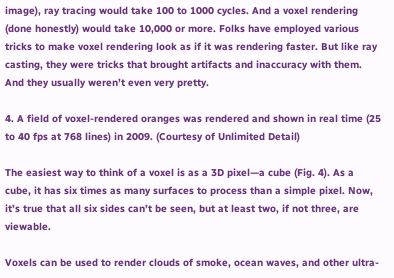image), ray tracing would take 100 to 1000 cycles. And a voxel rendering (done honestly) would take 10,000 or more. Folks have employed various tricks to make voxel rendering look as if it was rendering faster. But like ray casting, they were tricks that brought artifacts and inaccuracy with them. And they usually weren’t even very pretty.

4. A field of voxel-rendered oranges was rendered and shown in real time (25 to 40 fps at 768 lines) in 2009. (Courtesy of Unlimited Detail)

The easiest way to think of a voxel is as a 3D pixel—a cube (Fig. 4). As a cube, it has six times as many surfaces to process than a simple pixel. Now, it’s true that all six sides can’t be seen, but at least two, if not three, are viewable.

Voxels can be used to render clouds of smoke, ocean waves, and other ultra-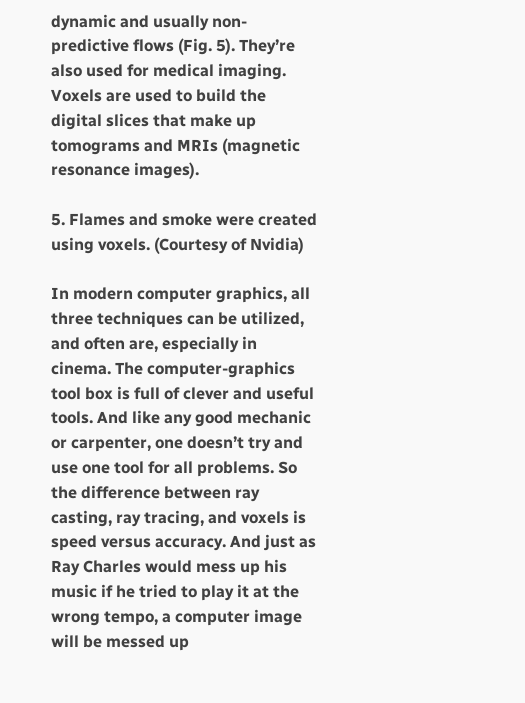dynamic and usually non-predictive flows (Fig. 5). They’re also used for medical imaging. Voxels are used to build the digital slices that make up tomograms and MRIs (magnetic resonance images).

5. Flames and smoke were created using voxels. (Courtesy of Nvidia)

In modern computer graphics, all three techniques can be utilized, and often are, especially in cinema. The computer-graphics tool box is full of clever and useful tools. And like any good mechanic or carpenter, one doesn’t try and use one tool for all problems. So the difference between ray casting, ray tracing, and voxels is speed versus accuracy. And just as Ray Charles would mess up his music if he tried to play it at the wrong tempo, a computer image will be messed up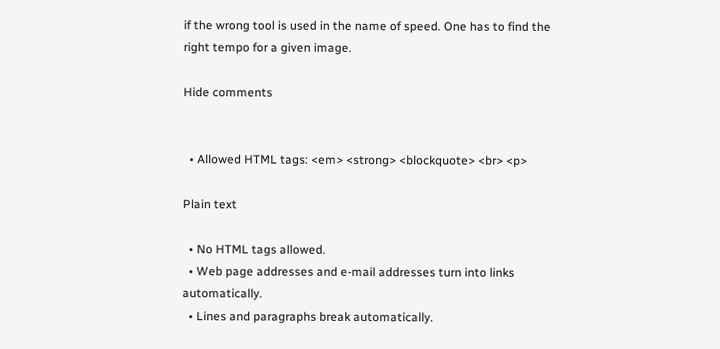if the wrong tool is used in the name of speed. One has to find the right tempo for a given image.

Hide comments


  • Allowed HTML tags: <em> <strong> <blockquote> <br> <p>

Plain text

  • No HTML tags allowed.
  • Web page addresses and e-mail addresses turn into links automatically.
  • Lines and paragraphs break automatically.